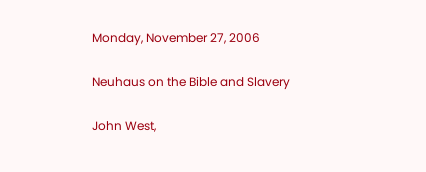Monday, November 27, 2006

Neuhaus on the Bible and Slavery

John West,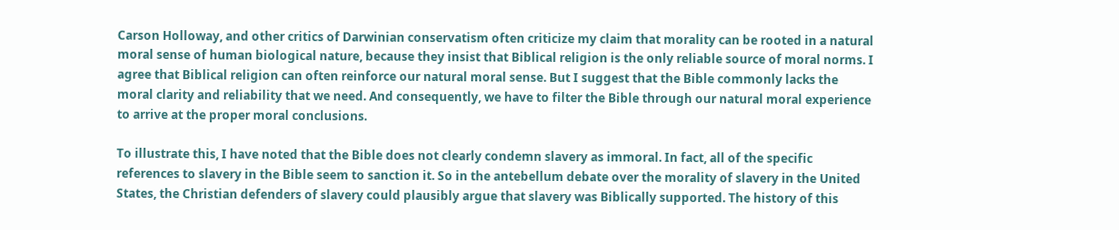Carson Holloway, and other critics of Darwinian conservatism often criticize my claim that morality can be rooted in a natural moral sense of human biological nature, because they insist that Biblical religion is the only reliable source of moral norms. I agree that Biblical religion can often reinforce our natural moral sense. But I suggest that the Bible commonly lacks the moral clarity and reliability that we need. And consequently, we have to filter the Bible through our natural moral experience to arrive at the proper moral conclusions.

To illustrate this, I have noted that the Bible does not clearly condemn slavery as immoral. In fact, all of the specific references to slavery in the Bible seem to sanction it. So in the antebellum debate over the morality of slavery in the United States, the Christian defenders of slavery could plausibly argue that slavery was Biblically supported. The history of this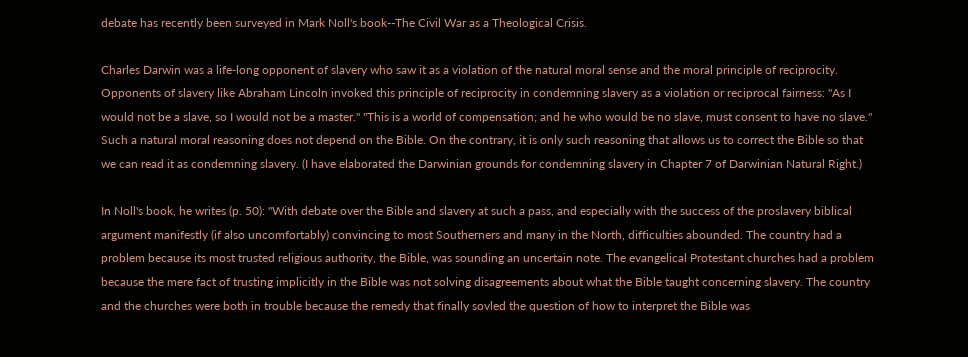debate has recently been surveyed in Mark Noll's book--The Civil War as a Theological Crisis.

Charles Darwin was a life-long opponent of slavery who saw it as a violation of the natural moral sense and the moral principle of reciprocity. Opponents of slavery like Abraham Lincoln invoked this principle of reciprocity in condemning slavery as a violation or reciprocal fairness: "As I would not be a slave, so I would not be a master." "This is a world of compensation; and he who would be no slave, must consent to have no slave." Such a natural moral reasoning does not depend on the Bible. On the contrary, it is only such reasoning that allows us to correct the Bible so that we can read it as condemning slavery. (I have elaborated the Darwinian grounds for condemning slavery in Chapter 7 of Darwinian Natural Right.)

In Noll's book, he writes (p. 50): "With debate over the Bible and slavery at such a pass, and especially with the success of the proslavery biblical argument manifestly (if also uncomfortably) convincing to most Southerners and many in the North, difficulties abounded. The country had a problem because its most trusted religious authority, the Bible, was sounding an uncertain note. The evangelical Protestant churches had a problem because the mere fact of trusting implicitly in the Bible was not solving disagreements about what the Bible taught concerning slavery. The country and the churches were both in trouble because the remedy that finally sovled the question of how to interpret the Bible was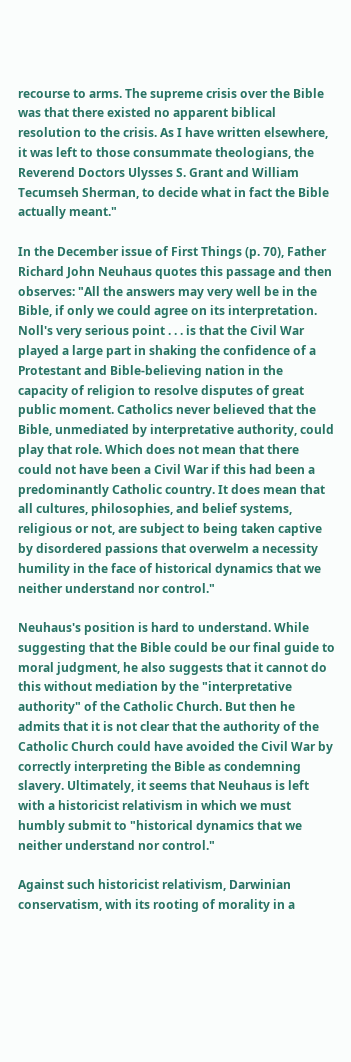recourse to arms. The supreme crisis over the Bible was that there existed no apparent biblical resolution to the crisis. As I have written elsewhere, it was left to those consummate theologians, the Reverend Doctors Ulysses S. Grant and William Tecumseh Sherman, to decide what in fact the Bible actually meant."

In the December issue of First Things (p. 70), Father Richard John Neuhaus quotes this passage and then observes: "All the answers may very well be in the Bible, if only we could agree on its interpretation. Noll's very serious point . . . is that the Civil War played a large part in shaking the confidence of a Protestant and Bible-believing nation in the capacity of religion to resolve disputes of great public moment. Catholics never believed that the Bible, unmediated by interpretative authority, could play that role. Which does not mean that there could not have been a Civil War if this had been a predominantly Catholic country. It does mean that all cultures, philosophies, and belief systems, religious or not, are subject to being taken captive by disordered passions that overwelm a necessity humility in the face of historical dynamics that we neither understand nor control."

Neuhaus's position is hard to understand. While suggesting that the Bible could be our final guide to moral judgment, he also suggests that it cannot do this without mediation by the "interpretative authority" of the Catholic Church. But then he admits that it is not clear that the authority of the Catholic Church could have avoided the Civil War by correctly interpreting the Bible as condemning slavery. Ultimately, it seems that Neuhaus is left with a historicist relativism in which we must humbly submit to "historical dynamics that we neither understand nor control."

Against such historicist relativism, Darwinian conservatism, with its rooting of morality in a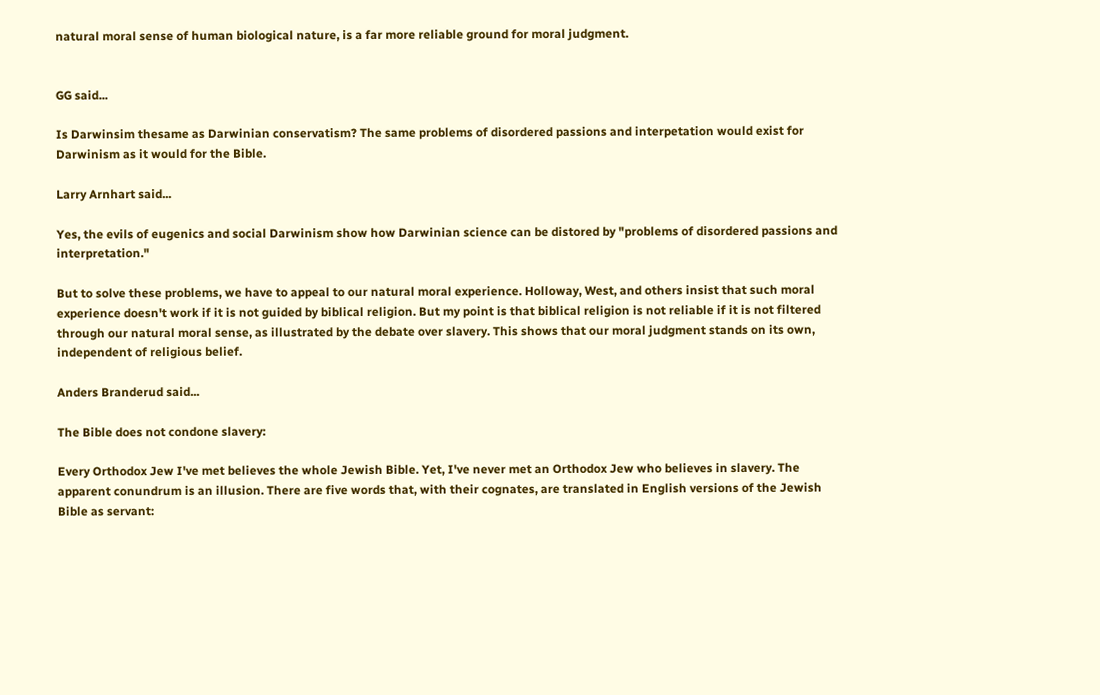natural moral sense of human biological nature, is a far more reliable ground for moral judgment.


GG said...

Is Darwinsim thesame as Darwinian conservatism? The same problems of disordered passions and interpetation would exist for Darwinism as it would for the Bible.

Larry Arnhart said...

Yes, the evils of eugenics and social Darwinism show how Darwinian science can be distored by "problems of disordered passions and interpretation."

But to solve these problems, we have to appeal to our natural moral experience. Holloway, West, and others insist that such moral experience doesn't work if it is not guided by biblical religion. But my point is that biblical religion is not reliable if it is not filtered through our natural moral sense, as illustrated by the debate over slavery. This shows that our moral judgment stands on its own, independent of religious belief.

Anders Branderud said...

The Bible does not condone slavery:

Every Orthodox Jew I've met believes the whole Jewish Bible. Yet, I've never met an Orthodox Jew who believes in slavery. The apparent conundrum is an illusion. There are five words that, with their cognates, are translated in English versions of the Jewish Bible as servant: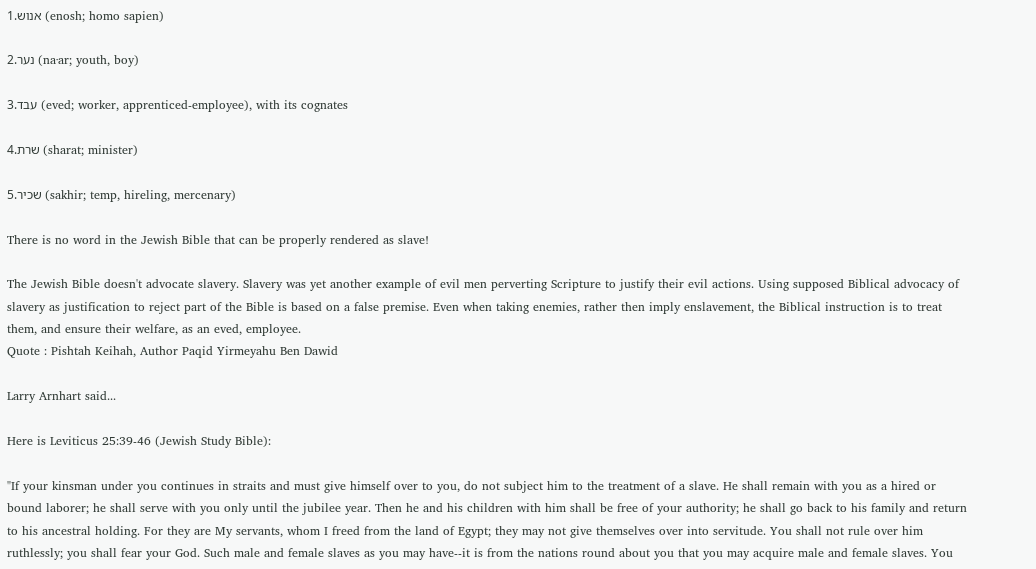1.אנוש (enosh; homo sapien)

2.נער (na·ar; youth, boy)

3.עבד (eved; worker, apprenticed-employee), with its cognates

4.שרת (sharat; minister)

5.שכיר (sakhir; temp, hireling, mercenary)

There is no word in the Jewish Bible that can be properly rendered as slave!

The Jewish Bible doesn't advocate slavery. Slavery was yet another example of evil men perverting Scripture to justify their evil actions. Using supposed Biblical advocacy of slavery as justification to reject part of the Bible is based on a false premise. Even when taking enemies, rather then imply enslavement, the Biblical instruction is to treat them, and ensure their welfare, as an eved, employee.
Quote : Pishtah Keihah, Author Paqid Yirmeyahu Ben Dawid

Larry Arnhart said...

Here is Leviticus 25:39-46 (Jewish Study Bible):

"If your kinsman under you continues in straits and must give himself over to you, do not subject him to the treatment of a slave. He shall remain with you as a hired or bound laborer; he shall serve with you only until the jubilee year. Then he and his children with him shall be free of your authority; he shall go back to his family and return to his ancestral holding. For they are My servants, whom I freed from the land of Egypt; they may not give themselves over into servitude. You shall not rule over him ruthlessly; you shall fear your God. Such male and female slaves as you may have--it is from the nations round about you that you may acquire male and female slaves. You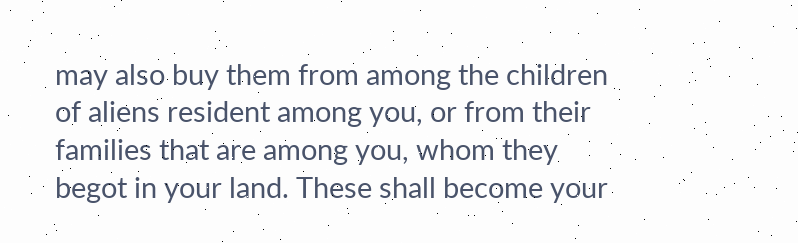may also buy them from among the children of aliens resident among you, or from their families that are among you, whom they begot in your land. These shall become your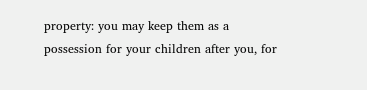property: you may keep them as a possession for your children after you, for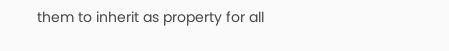them to inherit as property for all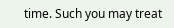time. Such you may treat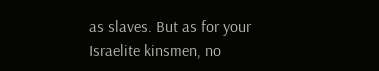as slaves. But as for your Israelite kinsmen, no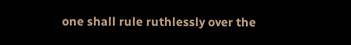one shall rule ruthlessly over the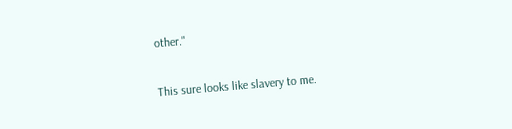other."

This sure looks like slavery to me.